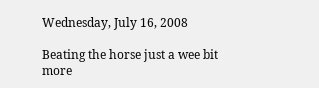Wednesday, July 16, 2008

Beating the horse just a wee bit more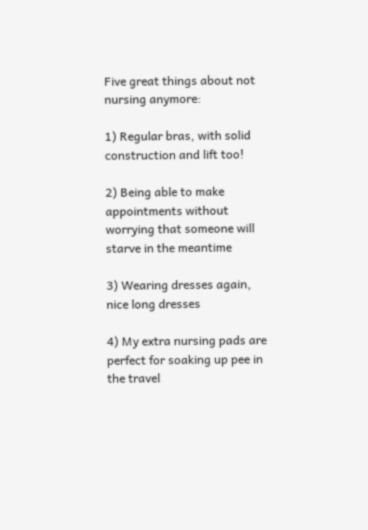Five great things about not nursing anymore:

1) Regular bras, with solid construction and lift too!

2) Being able to make appointments without worrying that someone will starve in the meantime

3) Wearing dresses again, nice long dresses

4) My extra nursing pads are perfect for soaking up pee in the travel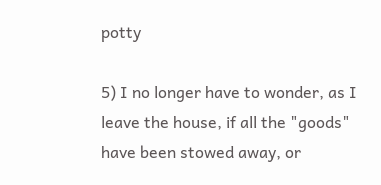potty

5) I no longer have to wonder, as I leave the house, if all the "goods" have been stowed away, or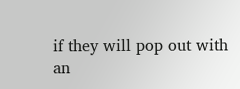if they will pop out with an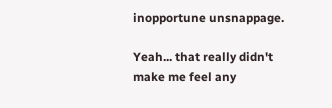inopportune unsnappage.

Yeah... that really didn't make me feel any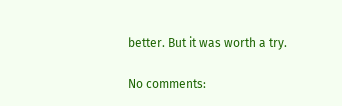better. But it was worth a try.

No comments: